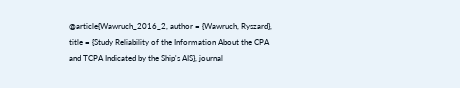@article{Wawruch_2016_2, author = {Wawruch, Ryszard}, title = {Study Reliability of the Information About the CPA and TCPA Indicated by the Ship's AIS}, journal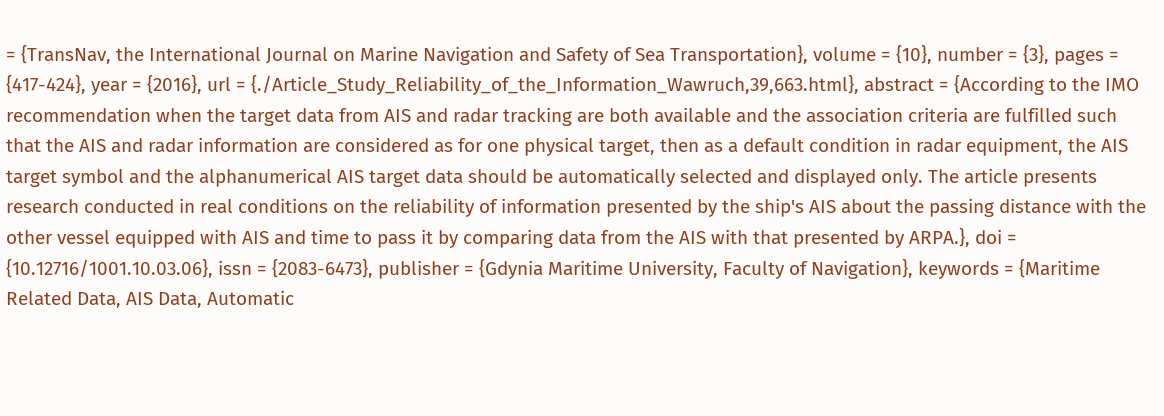= {TransNav, the International Journal on Marine Navigation and Safety of Sea Transportation}, volume = {10}, number = {3}, pages = {417-424}, year = {2016}, url = {./Article_Study_Reliability_of_the_Information_Wawruch,39,663.html}, abstract = {According to the IMO recommendation when the target data from AIS and radar tracking are both available and the association criteria are fulfilled such that the AIS and radar information are considered as for one physical target, then as a default condition in radar equipment, the AIS target symbol and the alphanumerical AIS target data should be automatically selected and displayed only. The article presents research conducted in real conditions on the reliability of information presented by the ship's AIS about the passing distance with the other vessel equipped with AIS and time to pass it by comparing data from the AIS with that presented by ARPA.}, doi = {10.12716/1001.10.03.06}, issn = {2083-6473}, publisher = {Gdynia Maritime University, Faculty of Navigation}, keywords = {Maritime Related Data, AIS Data, Automatic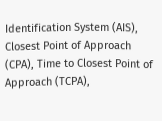Identification System (AIS), Closest Point of Approach (CPA), Time to Closest Point of Approach (TCPA),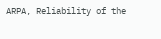ARPA, Reliability of the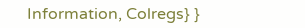Information, Colregs} }